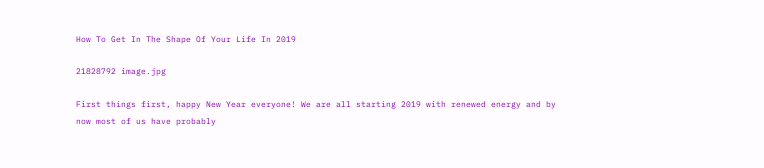How To Get In The Shape Of Your Life In 2019

21828792 image.jpg

First things first, happy New Year everyone! We are all starting 2019 with renewed energy and by now most of us have probably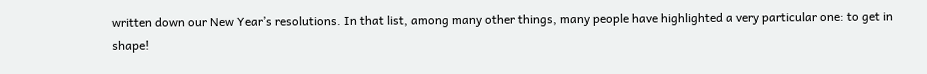written down our New Year’s resolutions. In that list, among many other things, many people have highlighted a very particular one: to get in shape!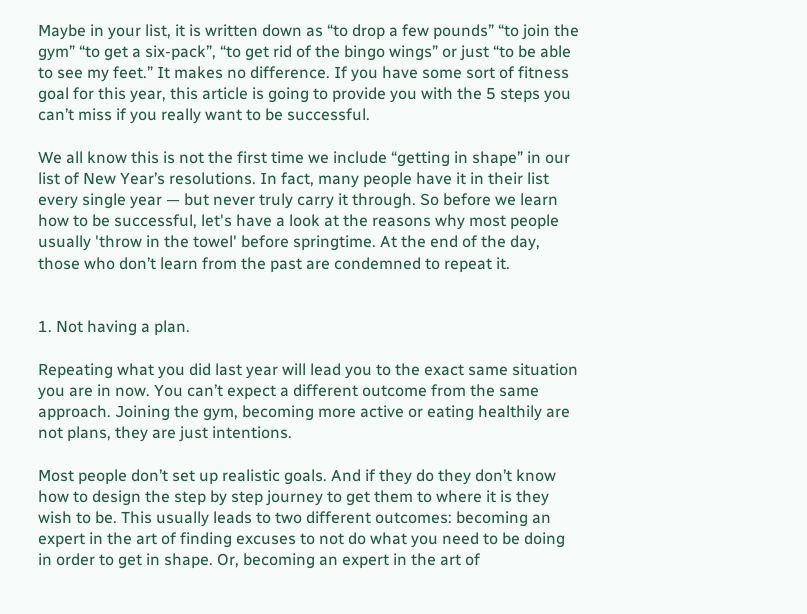Maybe in your list, it is written down as “to drop a few pounds” “to join the gym” “to get a six-pack”, “to get rid of the bingo wings” or just “to be able to see my feet.” It makes no difference. If you have some sort of fitness goal for this year, this article is going to provide you with the 5 steps you can’t miss if you really want to be successful.

We all know this is not the first time we include “getting in shape” in our list of New Year’s resolutions. In fact, many people have it in their list every single year — but never truly carry it through. So before we learn how to be successful, let's have a look at the reasons why most people usually 'throw in the towel' before springtime. At the end of the day, those who don’t learn from the past are condemned to repeat it.


1. Not having a plan.

Repeating what you did last year will lead you to the exact same situation you are in now. You can’t expect a different outcome from the same approach. Joining the gym, becoming more active or eating healthily are not plans, they are just intentions.

Most people don’t set up realistic goals. And if they do they don’t know how to design the step by step journey to get them to where it is they wish to be. This usually leads to two different outcomes: becoming an expert in the art of finding excuses to not do what you need to be doing in order to get in shape. Or, becoming an expert in the art of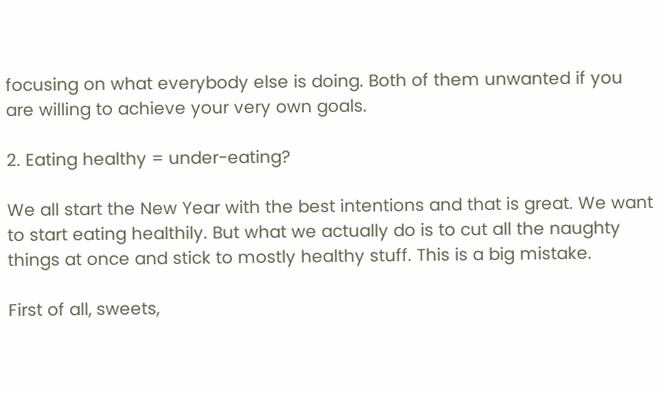focusing on what everybody else is doing. Both of them unwanted if you are willing to achieve your very own goals.

2. Eating healthy = under-eating?

We all start the New Year with the best intentions and that is great. We want to start eating healthily. But what we actually do is to cut all the naughty things at once and stick to mostly healthy stuff. This is a big mistake.

First of all, sweets,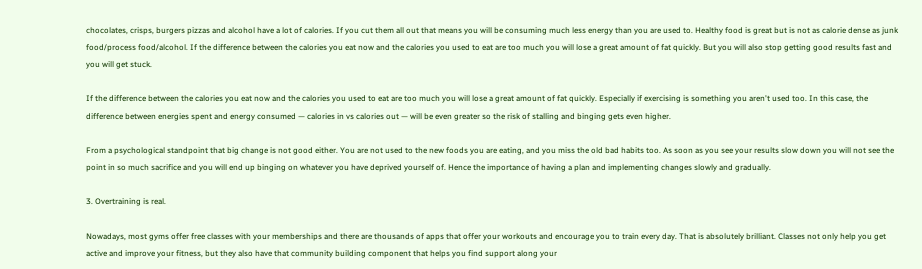chocolates, crisps, burgers pizzas and alcohol have a lot of calories. If you cut them all out that means you will be consuming much less energy than you are used to. Healthy food is great but is not as calorie dense as junk food/process food/alcohol. If the difference between the calories you eat now and the calories you used to eat are too much you will lose a great amount of fat quickly. But you will also stop getting good results fast and you will get stuck.

If the difference between the calories you eat now and the calories you used to eat are too much you will lose a great amount of fat quickly. Especially if exercising is something you aren't used too. In this case, the difference between energies spent and energy consumed — calories in vs calories out — will be even greater so the risk of stalling and binging gets even higher.

From a psychological standpoint that big change is not good either. You are not used to the new foods you are eating, and you miss the old bad habits too. As soon as you see your results slow down you will not see the point in so much sacrifice and you will end up binging on whatever you have deprived yourself of. Hence the importance of having a plan and implementing changes slowly and gradually.

3. Overtraining is real.

Nowadays, most gyms offer free classes with your memberships and there are thousands of apps that offer your workouts and encourage you to train every day. That is absolutely brilliant. Classes not only help you get active and improve your fitness, but they also have that community building component that helps you find support along your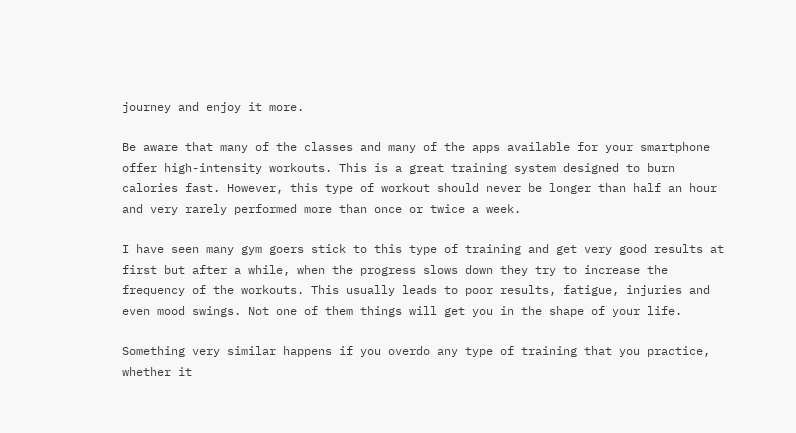journey and enjoy it more.

Be aware that many of the classes and many of the apps available for your smartphone offer high-intensity workouts. This is a great training system designed to burn calories fast. However, this type of workout should never be longer than half an hour and very rarely performed more than once or twice a week.

I have seen many gym goers stick to this type of training and get very good results at first but after a while, when the progress slows down they try to increase the frequency of the workouts. This usually leads to poor results, fatigue, injuries and even mood swings. Not one of them things will get you in the shape of your life.

Something very similar happens if you overdo any type of training that you practice, whether it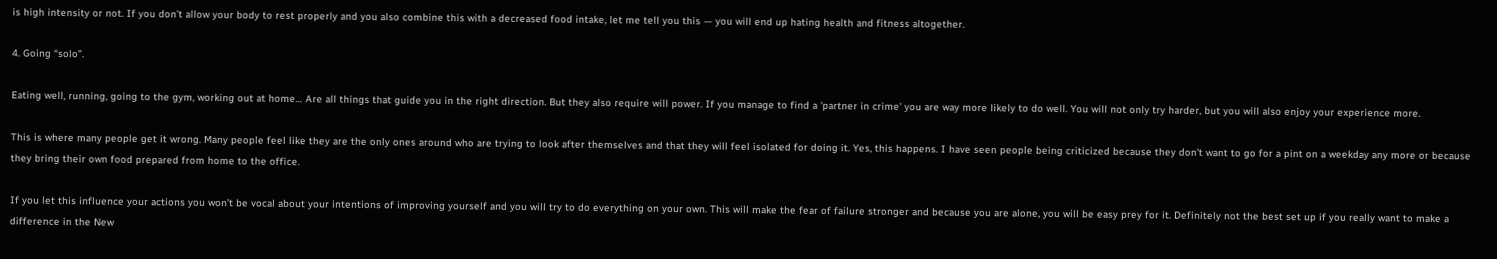is high intensity or not. If you don’t allow your body to rest properly and you also combine this with a decreased food intake, let me tell you this — you will end up hating health and fitness altogether.

4. Going “solo”.

Eating well, running, going to the gym, working out at home… Are all things that guide you in the right direction. But they also require will power. If you manage to find a 'partner in crime' you are way more likely to do well. You will not only try harder, but you will also enjoy your experience more.

This is where many people get it wrong. Many people feel like they are the only ones around who are trying to look after themselves and that they will feel isolated for doing it. Yes, this happens. I have seen people being criticized because they don’t want to go for a pint on a weekday any more or because they bring their own food prepared from home to the office.

If you let this influence your actions you won’t be vocal about your intentions of improving yourself and you will try to do everything on your own. This will make the fear of failure stronger and because you are alone, you will be easy prey for it. Definitely not the best set up if you really want to make a difference in the New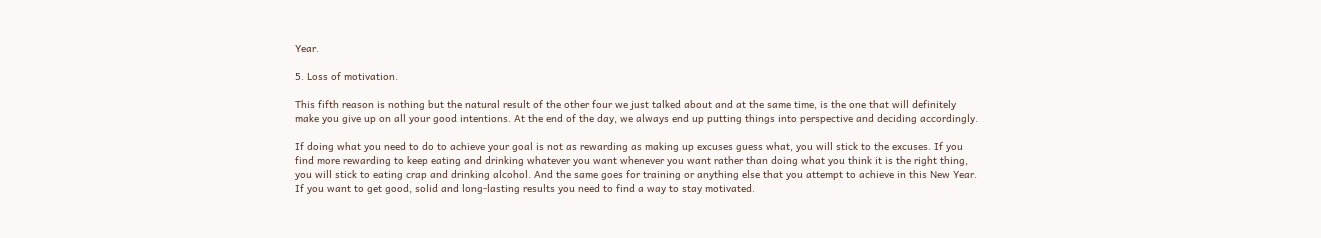Year.

5. Loss of motivation.

This fifth reason is nothing but the natural result of the other four we just talked about and at the same time, is the one that will definitely make you give up on all your good intentions. At the end of the day, we always end up putting things into perspective and deciding accordingly.

If doing what you need to do to achieve your goal is not as rewarding as making up excuses guess what, you will stick to the excuses. If you find more rewarding to keep eating and drinking whatever you want whenever you want rather than doing what you think it is the right thing, you will stick to eating crap and drinking alcohol. And the same goes for training or anything else that you attempt to achieve in this New Year. If you want to get good, solid and long-lasting results you need to find a way to stay motivated.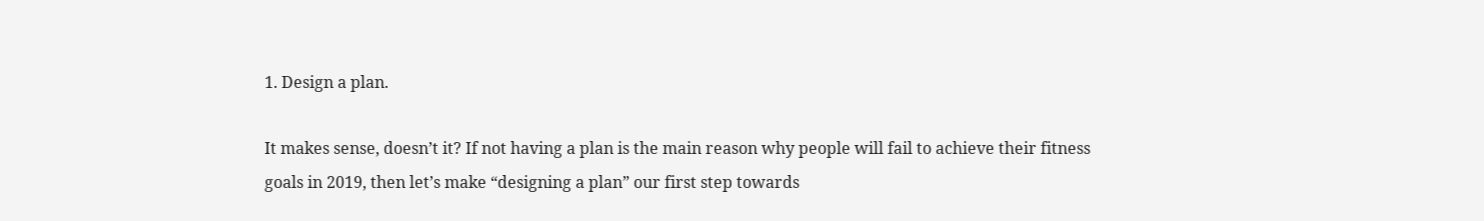1. Design a plan.

It makes sense, doesn’t it? If not having a plan is the main reason why people will fail to achieve their fitness goals in 2019, then let’s make “designing a plan” our first step towards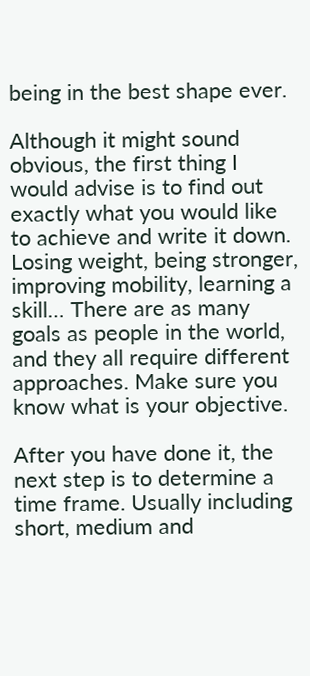being in the best shape ever.

Although it might sound obvious, the first thing I would advise is to find out exactly what you would like to achieve and write it down. Losing weight, being stronger, improving mobility, learning a skill… There are as many goals as people in the world, and they all require different approaches. Make sure you know what is your objective.

After you have done it, the next step is to determine a time frame. Usually including short, medium and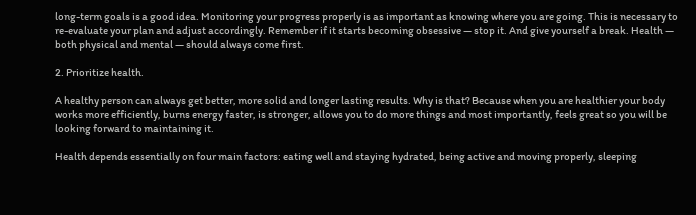long-term goals is a good idea. Monitoring your progress properly is as important as knowing where you are going. This is necessary to re-evaluate your plan and adjust accordingly. Remember if it starts becoming obsessive — stop it. And give yourself a break. Health — both physical and mental — should always come first.

2. Prioritize health.

A healthy person can always get better, more solid and longer lasting results. Why is that? Because when you are healthier your body works more efficiently, burns energy faster, is stronger, allows you to do more things and most importantly, feels great so you will be looking forward to maintaining it.

Health depends essentially on four main factors: eating well and staying hydrated, being active and moving properly, sleeping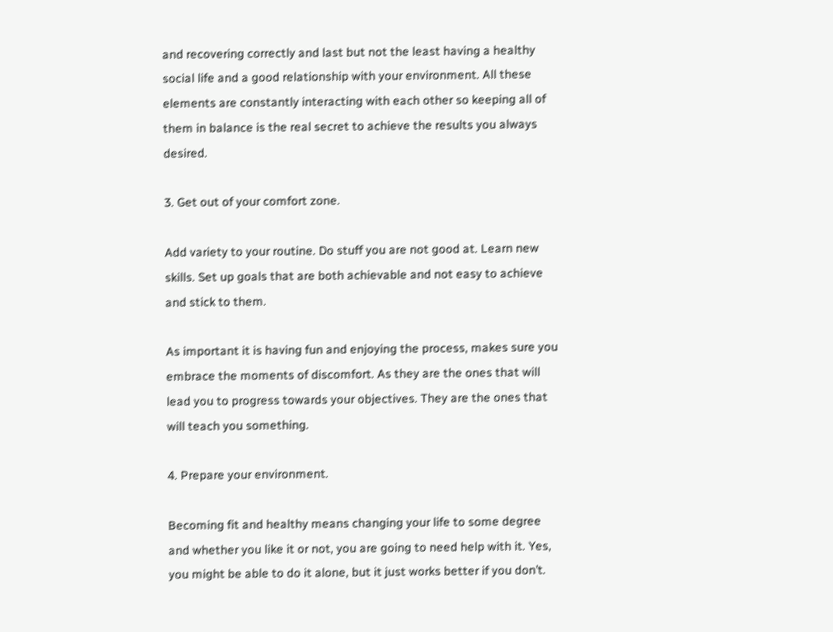and recovering correctly and last but not the least having a healthy social life and a good relationship with your environment. All these elements are constantly interacting with each other so keeping all of them in balance is the real secret to achieve the results you always desired.

3. Get out of your comfort zone.

Add variety to your routine. Do stuff you are not good at. Learn new skills. Set up goals that are both achievable and not easy to achieve and stick to them.

As important it is having fun and enjoying the process, makes sure you embrace the moments of discomfort. As they are the ones that will lead you to progress towards your objectives. They are the ones that will teach you something.

4. Prepare your environment.

Becoming fit and healthy means changing your life to some degree and whether you like it or not, you are going to need help with it. Yes, you might be able to do it alone, but it just works better if you don’t.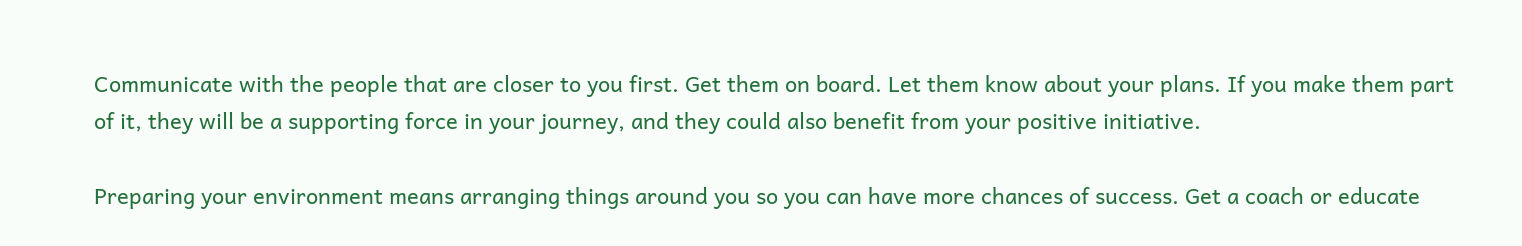Communicate with the people that are closer to you first. Get them on board. Let them know about your plans. If you make them part of it, they will be a supporting force in your journey, and they could also benefit from your positive initiative.

Preparing your environment means arranging things around you so you can have more chances of success. Get a coach or educate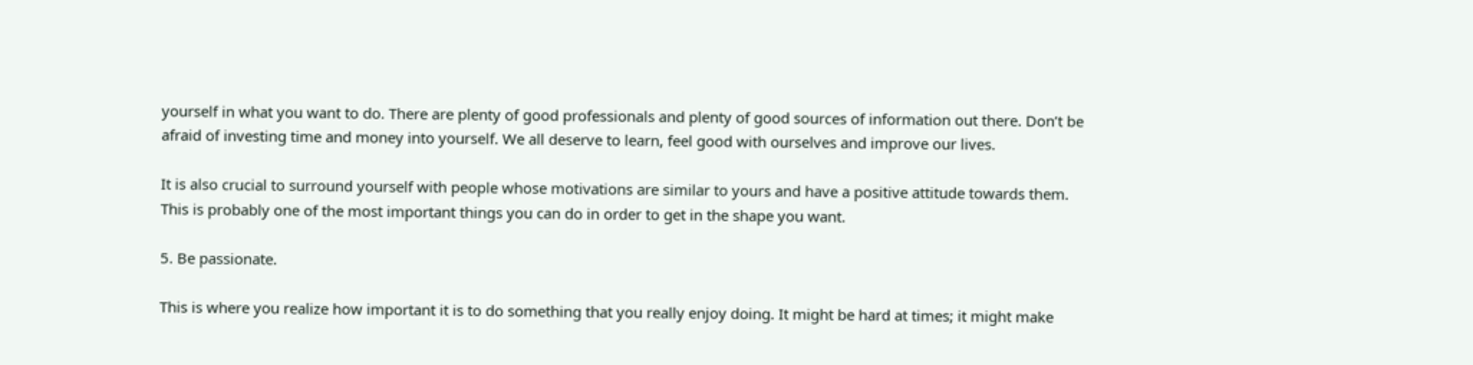yourself in what you want to do. There are plenty of good professionals and plenty of good sources of information out there. Don’t be afraid of investing time and money into yourself. We all deserve to learn, feel good with ourselves and improve our lives.

It is also crucial to surround yourself with people whose motivations are similar to yours and have a positive attitude towards them. This is probably one of the most important things you can do in order to get in the shape you want.

5. Be passionate.

This is where you realize how important it is to do something that you really enjoy doing. It might be hard at times; it might make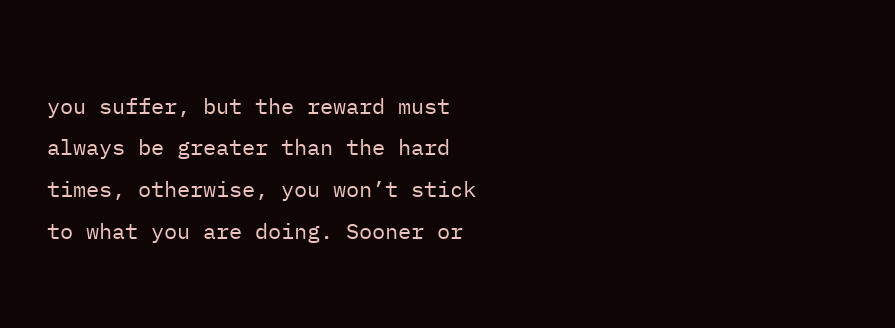you suffer, but the reward must always be greater than the hard times, otherwise, you won’t stick to what you are doing. Sooner or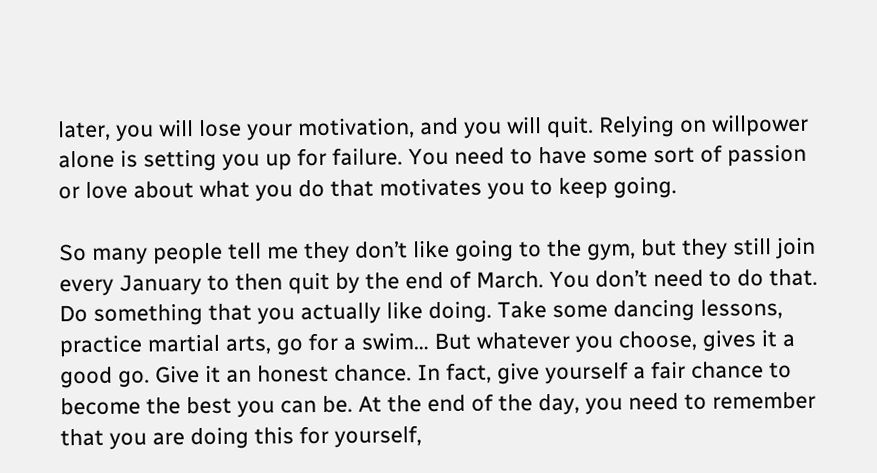later, you will lose your motivation, and you will quit. Relying on willpower alone is setting you up for failure. You need to have some sort of passion or love about what you do that motivates you to keep going.

So many people tell me they don’t like going to the gym, but they still join every January to then quit by the end of March. You don’t need to do that. Do something that you actually like doing. Take some dancing lessons, practice martial arts, go for a swim… But whatever you choose, gives it a good go. Give it an honest chance. In fact, give yourself a fair chance to become the best you can be. At the end of the day, you need to remember that you are doing this for yourself,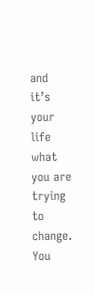and it’s your life what you are trying to change. You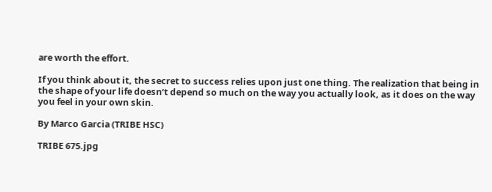are worth the effort.

If you think about it, the secret to success relies upon just one thing. The realization that being in the shape of your life doesn’t depend so much on the way you actually look, as it does on the way you feel in your own skin.

By Marco Garcia (TRIBE HSC)

TRIBE 675.jpg